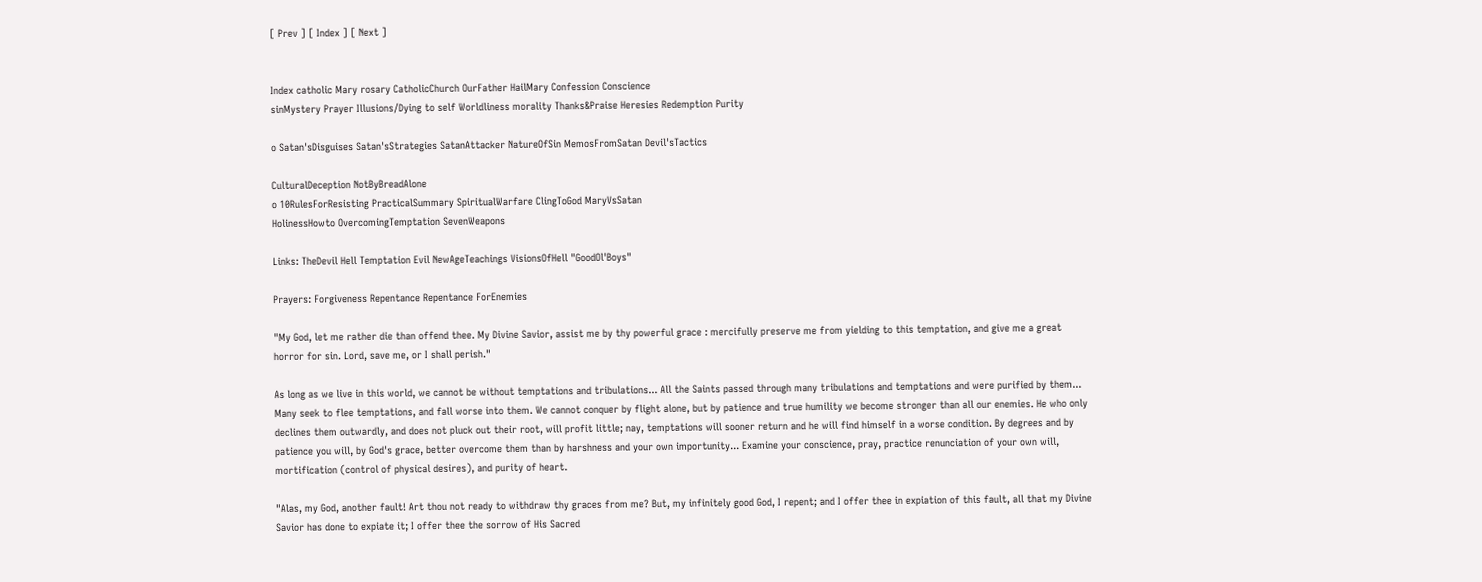[ Prev ] [ Index ] [ Next ]


Index catholic Mary rosary CatholicChurch OurFather HailMary Confession Conscience
sinMystery Prayer Illusions/Dying to self Worldliness morality Thanks&Praise Heresies Redemption Purity

o Satan'sDisguises Satan'sStrategies SatanAttacker NatureOfSin MemosFromSatan Devil'sTactics

CulturalDeception NotByBreadAlone
o 10RulesForResisting PracticalSummary SpiritualWarfare ClingToGod MaryVsSatan
HolinessHowto OvercomingTemptation SevenWeapons

Links: TheDevil Hell Temptation Evil NewAgeTeachings VisionsOfHell "GoodOl'Boys"

Prayers: Forgiveness Repentance Repentance ForEnemies

"My God, let me rather die than offend thee. My Divine Savior, assist me by thy powerful grace : mercifully preserve me from yielding to this temptation, and give me a great horror for sin. Lord, save me, or I shall perish."

As long as we live in this world, we cannot be without temptations and tribulations... All the Saints passed through many tribulations and temptations and were purified by them... Many seek to flee temptations, and fall worse into them. We cannot conquer by flight alone, but by patience and true humility we become stronger than all our enemies. He who only declines them outwardly, and does not pluck out their root, will profit little; nay, temptations will sooner return and he will find himself in a worse condition. By degrees and by patience you will, by God's grace, better overcome them than by harshness and your own importunity... Examine your conscience, pray, practice renunciation of your own will, mortification (control of physical desires), and purity of heart.

"Alas, my God, another fault! Art thou not ready to withdraw thy graces from me? But, my infinitely good God, I repent; and I offer thee in expiation of this fault, all that my Divine Savior has done to expiate it; I offer thee the sorrow of His Sacred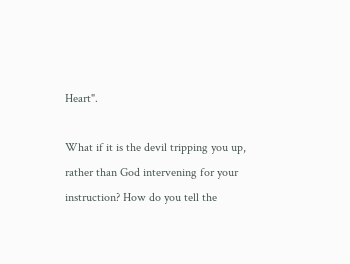Heart".

What if it is the devil tripping you up, rather than God intervening for your instruction? How do you tell the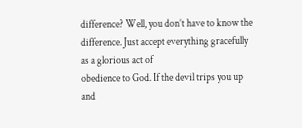difference? Well, you don’t have to know the difference. Just accept everything gracefully as a glorious act of
obedience to God. If the devil trips you up and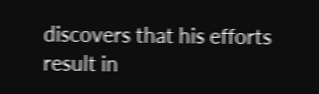discovers that his efforts result in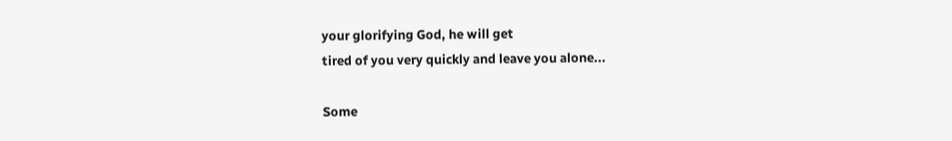your glorifying God, he will get
tired of you very quickly and leave you alone...

Some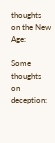thoughts on the New Age:

Some thoughts on deception: